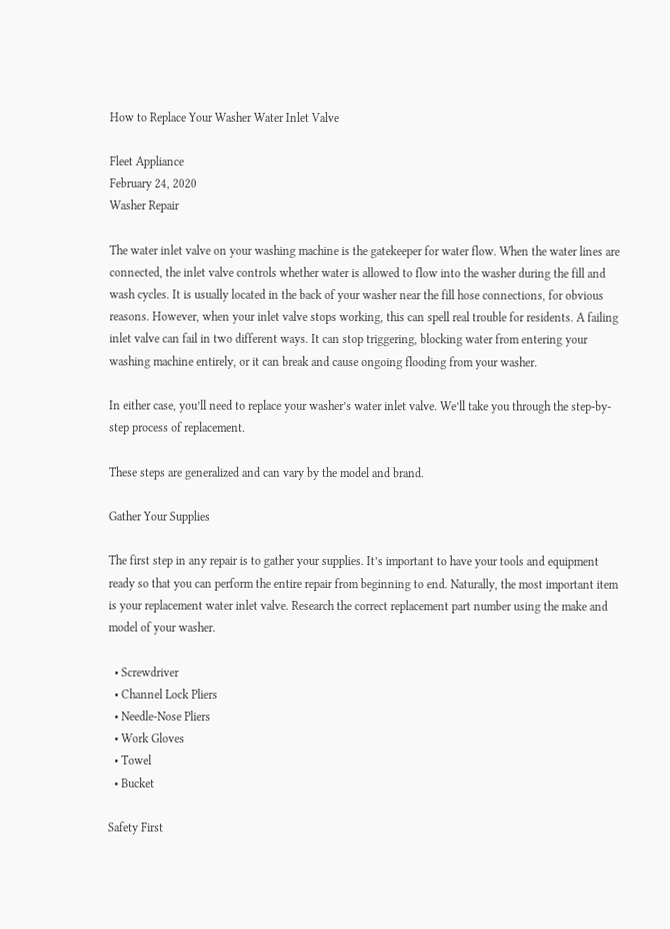How to Replace Your Washer Water Inlet Valve

Fleet Appliance
February 24, 2020
Washer Repair

The water inlet valve on your washing machine is the gatekeeper for water flow. When the water lines are connected, the inlet valve controls whether water is allowed to flow into the washer during the fill and wash cycles. It is usually located in the back of your washer near the fill hose connections, for obvious reasons. However, when your inlet valve stops working, this can spell real trouble for residents. A failing inlet valve can fail in two different ways. It can stop triggering, blocking water from entering your washing machine entirely, or it can break and cause ongoing flooding from your washer.

In either case, you’ll need to replace your washer’s water inlet valve. We’ll take you through the step-by-step process of replacement.

These steps are generalized and can vary by the model and brand.

Gather Your Supplies

The first step in any repair is to gather your supplies. It’s important to have your tools and equipment ready so that you can perform the entire repair from beginning to end. Naturally, the most important item is your replacement water inlet valve. Research the correct replacement part number using the make and model of your washer.

  • Screwdriver
  • Channel Lock Pliers
  • Needle-Nose Pliers
  • Work Gloves
  • Towel
  • Bucket

Safety First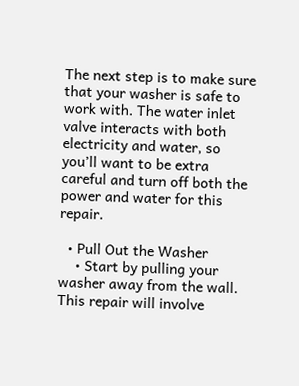The next step is to make sure that your washer is safe to work with. The water inlet valve interacts with both electricity and water, so you’ll want to be extra careful and turn off both the power and water for this repair.

  • Pull Out the Washer
    • Start by pulling your washer away from the wall. This repair will involve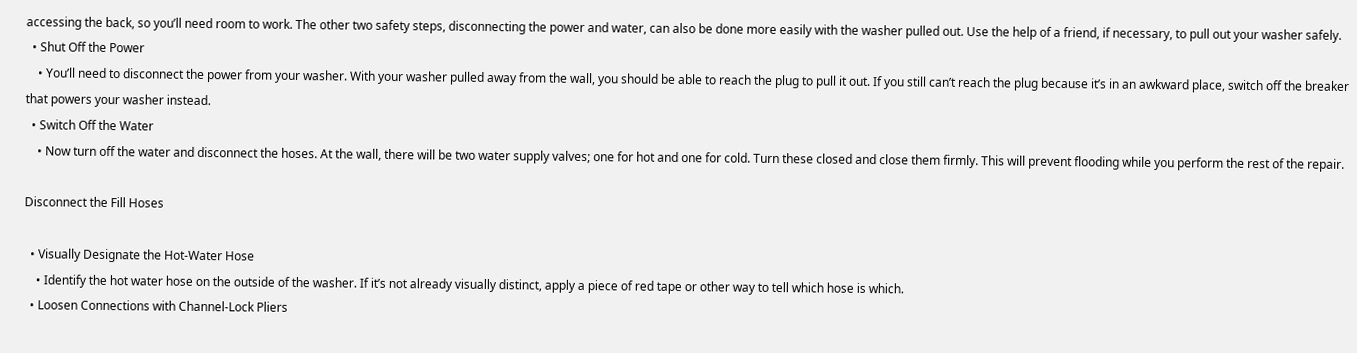accessing the back, so you’ll need room to work. The other two safety steps, disconnecting the power and water, can also be done more easily with the washer pulled out. Use the help of a friend, if necessary, to pull out your washer safely.
  • Shut Off the Power
    • You’ll need to disconnect the power from your washer. With your washer pulled away from the wall, you should be able to reach the plug to pull it out. If you still can’t reach the plug because it’s in an awkward place, switch off the breaker that powers your washer instead.
  • Switch Off the Water
    • Now turn off the water and disconnect the hoses. At the wall, there will be two water supply valves; one for hot and one for cold. Turn these closed and close them firmly. This will prevent flooding while you perform the rest of the repair.

Disconnect the Fill Hoses

  • Visually Designate the Hot-Water Hose
    • Identify the hot water hose on the outside of the washer. If it’s not already visually distinct, apply a piece of red tape or other way to tell which hose is which.
  • Loosen Connections with Channel-Lock Pliers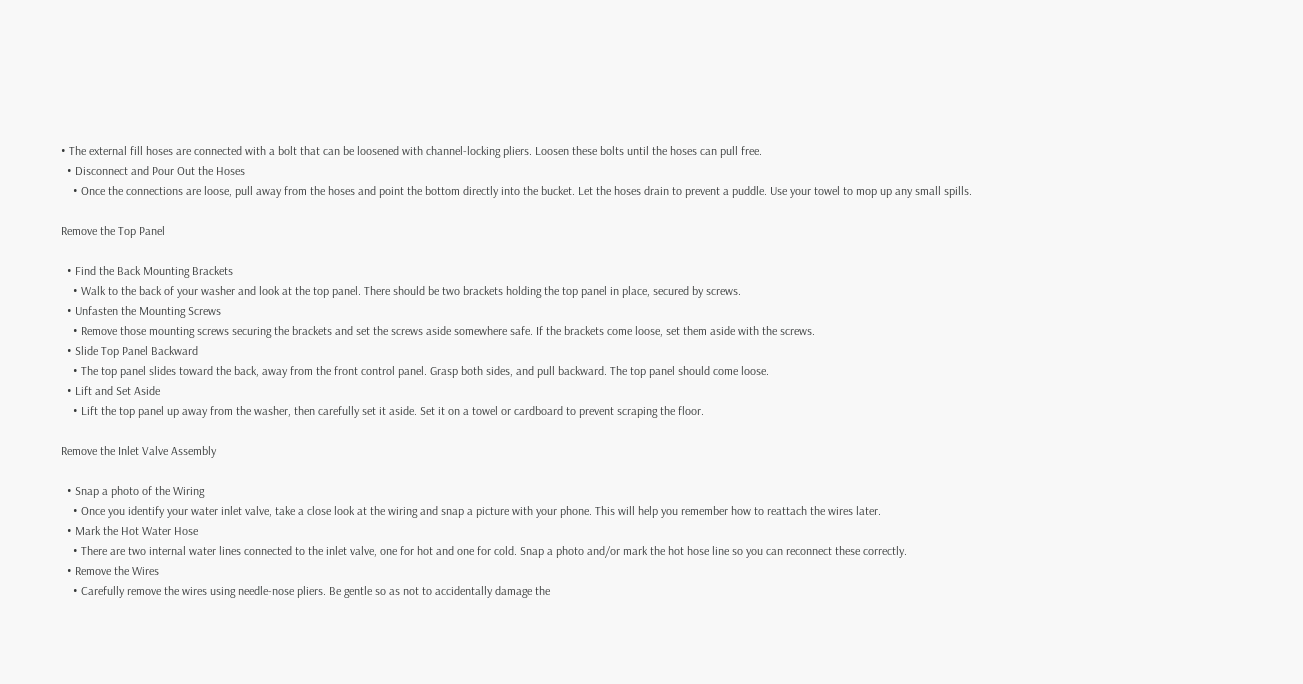• The external fill hoses are connected with a bolt that can be loosened with channel-locking pliers. Loosen these bolts until the hoses can pull free.
  • Disconnect and Pour Out the Hoses
    • Once the connections are loose, pull away from the hoses and point the bottom directly into the bucket. Let the hoses drain to prevent a puddle. Use your towel to mop up any small spills.

Remove the Top Panel

  • Find the Back Mounting Brackets
    • Walk to the back of your washer and look at the top panel. There should be two brackets holding the top panel in place, secured by screws.
  • Unfasten the Mounting Screws
    • Remove those mounting screws securing the brackets and set the screws aside somewhere safe. If the brackets come loose, set them aside with the screws.
  • Slide Top Panel Backward
    • The top panel slides toward the back, away from the front control panel. Grasp both sides, and pull backward. The top panel should come loose.
  • Lift and Set Aside
    • Lift the top panel up away from the washer, then carefully set it aside. Set it on a towel or cardboard to prevent scraping the floor.

Remove the Inlet Valve Assembly

  • Snap a photo of the Wiring
    • Once you identify your water inlet valve, take a close look at the wiring and snap a picture with your phone. This will help you remember how to reattach the wires later.
  • Mark the Hot Water Hose
    • There are two internal water lines connected to the inlet valve, one for hot and one for cold. Snap a photo and/or mark the hot hose line so you can reconnect these correctly.
  • Remove the Wires
    • Carefully remove the wires using needle-nose pliers. Be gentle so as not to accidentally damage the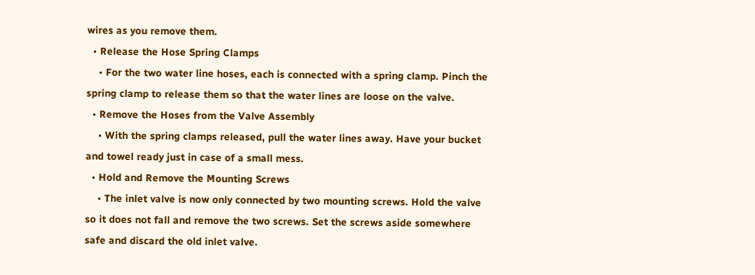wires as you remove them.
  • Release the Hose Spring Clamps
    • For the two water line hoses, each is connected with a spring clamp. Pinch the spring clamp to release them so that the water lines are loose on the valve.
  • Remove the Hoses from the Valve Assembly
    • With the spring clamps released, pull the water lines away. Have your bucket and towel ready just in case of a small mess.
  • Hold and Remove the Mounting Screws
    • The inlet valve is now only connected by two mounting screws. Hold the valve so it does not fall and remove the two screws. Set the screws aside somewhere safe and discard the old inlet valve.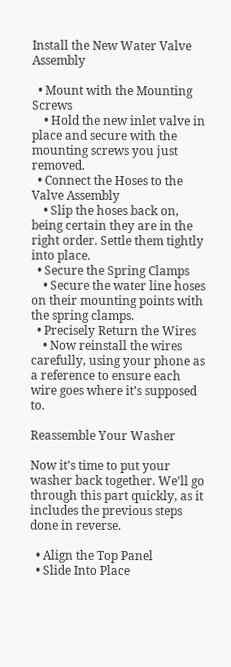Install the New Water Valve Assembly

  • Mount with the Mounting Screws
    • Hold the new inlet valve in place and secure with the mounting screws you just removed.
  • Connect the Hoses to the Valve Assembly
    • Slip the hoses back on, being certain they are in the right order. Settle them tightly into place.
  • Secure the Spring Clamps
    • Secure the water line hoses on their mounting points with the spring clamps.
  • Precisely Return the Wires
    • Now reinstall the wires carefully, using your phone as a reference to ensure each wire goes where it’s supposed to.

Reassemble Your Washer

Now it’s time to put your washer back together. We’ll go through this part quickly, as it includes the previous steps done in reverse.

  • Align the Top Panel
  • Slide Into Place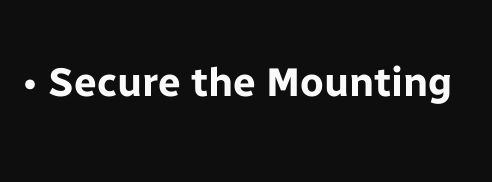• Secure the Mounting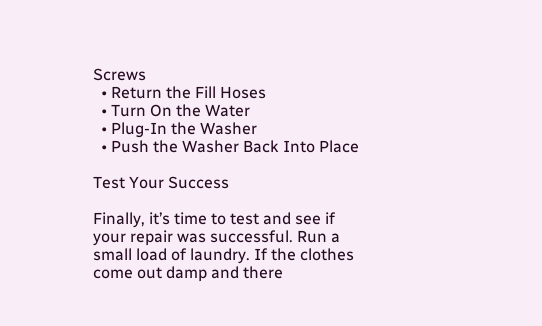Screws
  • Return the Fill Hoses
  • Turn On the Water
  • Plug-In the Washer
  • Push the Washer Back Into Place

Test Your Success

Finally, it’s time to test and see if your repair was successful. Run a small load of laundry. If the clothes come out damp and there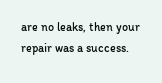are no leaks, then your repair was a success.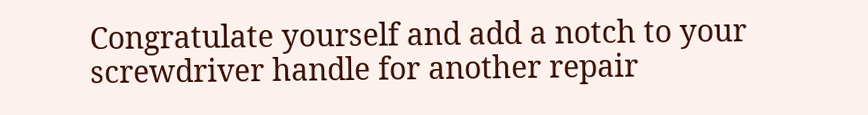Congratulate yourself and add a notch to your screwdriver handle for another repair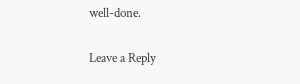well-done.


Leave a Reply